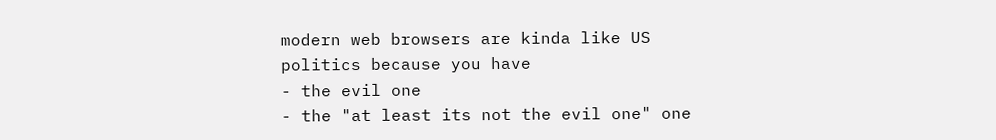modern web browsers are kinda like US politics because you have
- the evil one
- the "at least its not the evil one" one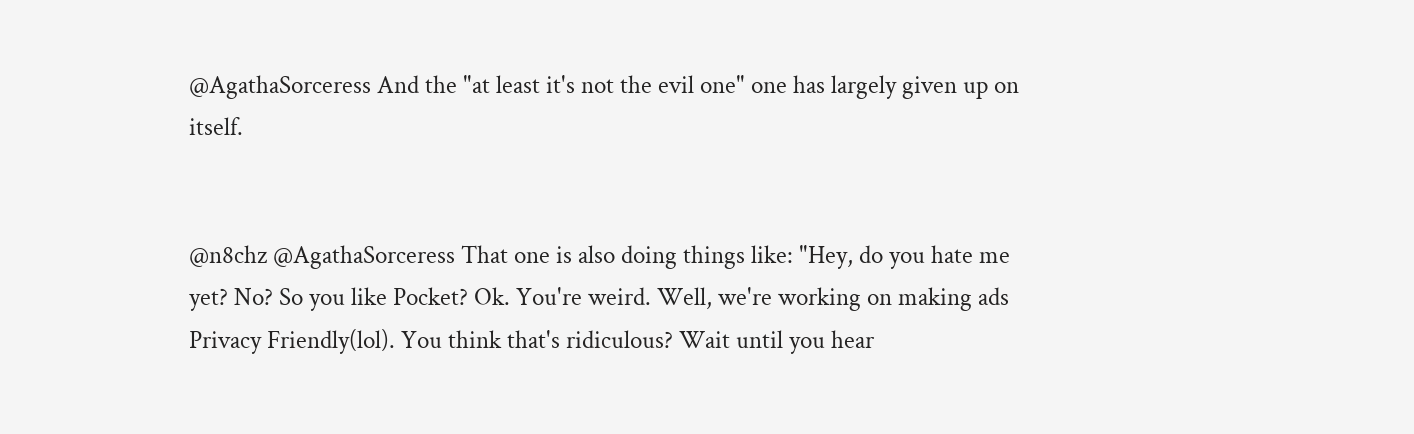@AgathaSorceress And the "at least it's not the evil one" one has largely given up on itself.


@n8chz @AgathaSorceress That one is also doing things like: "Hey, do you hate me yet? No? So you like Pocket? Ok. You're weird. Well, we're working on making ads Privacy Friendly(lol). You think that's ridiculous? Wait until you hear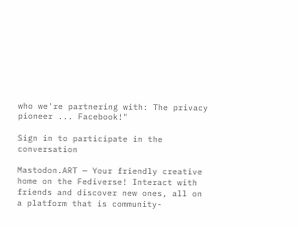who we're partnering with: The privacy pioneer ... Facebook!"

Sign in to participate in the conversation

Mastodon.ART — Your friendly creative home on the Fediverse! Interact with friends and discover new ones, all on a platform that is community-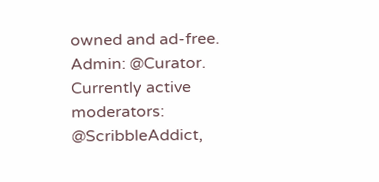owned and ad-free. Admin: @Curator. Currently active moderators: @ScribbleAddict,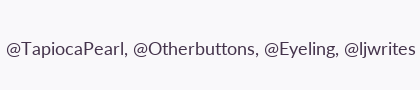@TapiocaPearl, @Otherbuttons, @Eyeling, @ljwrites